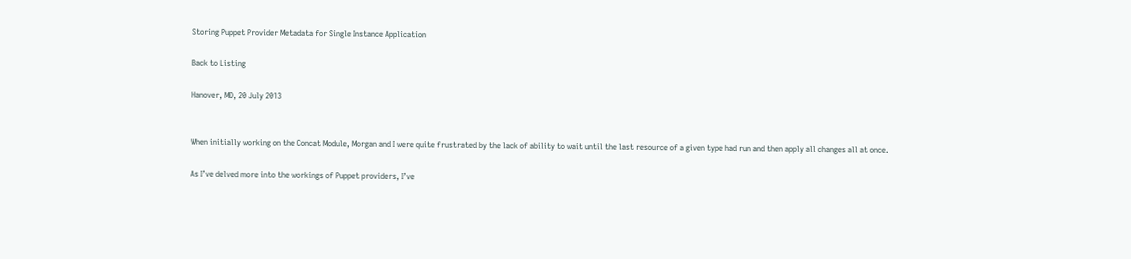Storing Puppet Provider Metadata for Single Instance Application

Back to Listing

Hanover, MD, 20 July 2013


When initially working on the Concat Module, Morgan and I were quite frustrated by the lack of ability to wait until the last resource of a given type had run and then apply all changes all at once.

As I’ve delved more into the workings of Puppet providers, I’ve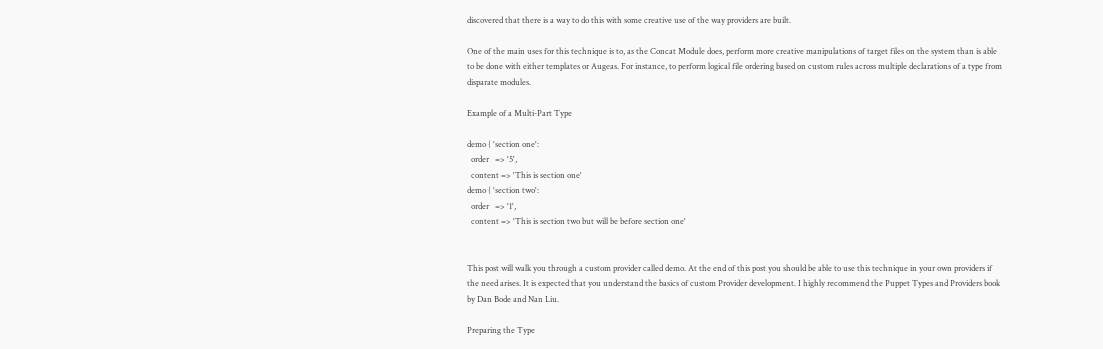discovered that there is a way to do this with some creative use of the way providers are built.

One of the main uses for this technique is to, as the Concat Module does, perform more creative manipulations of target files on the system than is able to be done with either templates or Augeas. For instance, to perform logical file ordering based on custom rules across multiple declarations of a type from disparate modules.

Example of a Multi-Part Type

demo { 'section one':
  order   => '5',
  content => 'This is section one'
demo { 'section two':
  order   => '1',
  content => 'This is section two but will be before section one'


This post will walk you through a custom provider called demo. At the end of this post you should be able to use this technique in your own providers if the need arises. It is expected that you understand the basics of custom Provider development. I highly recommend the Puppet Types and Providers book by Dan Bode and Nan Liu.

Preparing the Type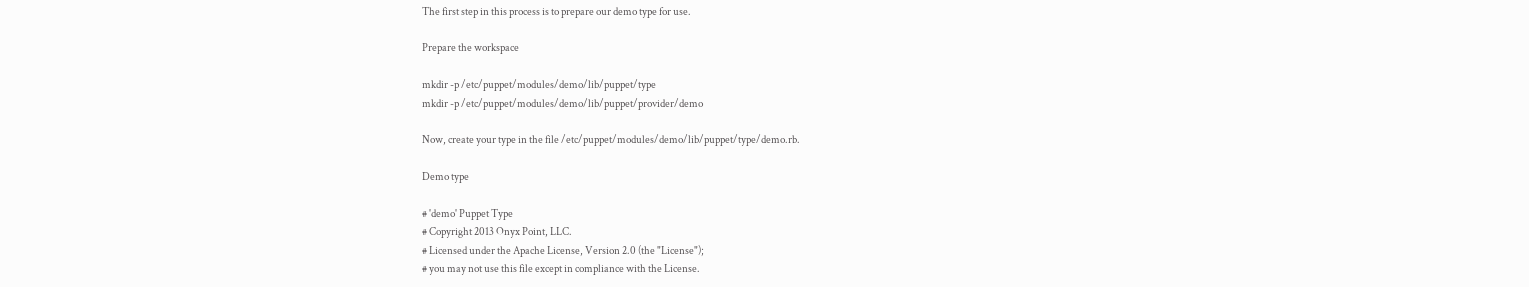The first step in this process is to prepare our demo type for use.

Prepare the workspace

mkdir -p /etc/puppet/modules/demo/lib/puppet/type
mkdir -p /etc/puppet/modules/demo/lib/puppet/provider/demo

Now, create your type in the file /etc/puppet/modules/demo/lib/puppet/type/demo.rb.

Demo type

# 'demo' Puppet Type
# Copyright 2013 Onyx Point, LLC.
# Licensed under the Apache License, Version 2.0 (the "License");
# you may not use this file except in compliance with the License.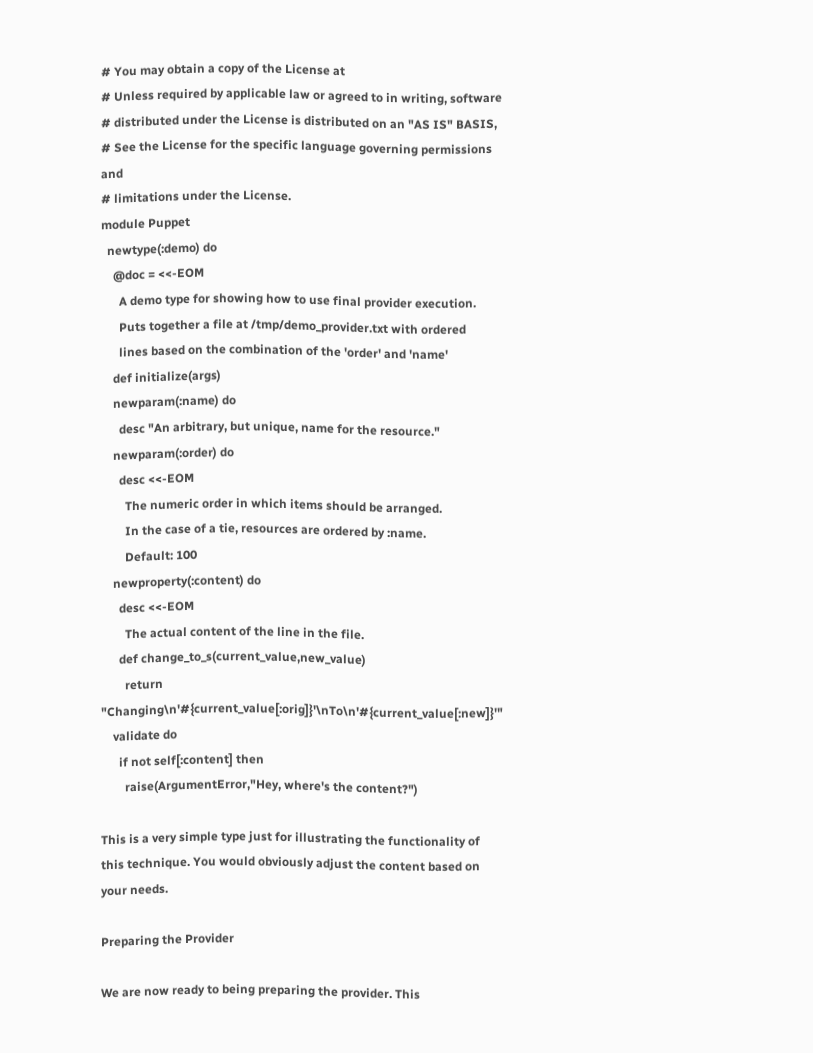# You may obtain a copy of the License at
# Unless required by applicable law or agreed to in writing, software
# distributed under the License is distributed on an "AS IS" BASIS,
# See the License for the specific language governing permissions and
# limitations under the License.
module Puppet
  newtype(:demo) do
    @doc = <<-EOM
      A demo type for showing how to use final provider execution.
      Puts together a file at /tmp/demo_provider.txt with ordered
      lines based on the combination of the 'order' and 'name'
    def initialize(args)
    newparam(:name) do
      desc "An arbitrary, but unique, name for the resource."
    newparam(:order) do
      desc <<-EOM
        The numeric order in which items should be arranged.
        In the case of a tie, resources are ordered by :name.
        Default: 100
    newproperty(:content) do
      desc <<-EOM
        The actual content of the line in the file.
      def change_to_s(current_value,new_value)
        return "Changing\n'#{current_value[:orig]}'\nTo\n'#{current_value[:new]}'"
    validate do
      if not self[:content] then
        raise(ArgumentError,"Hey, where's the content?")

This is a very simple type just for illustrating the functionality of this technique. You would obviously adjust the content based on your needs.

Preparing the Provider

We are now ready to being preparing the provider. This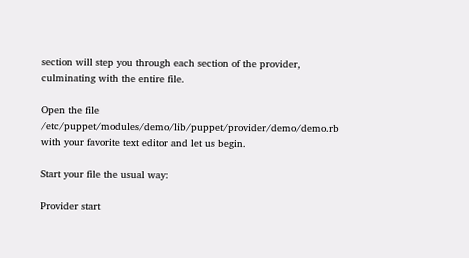section will step you through each section of the provider, culminating with the entire file.

Open the file /etc/puppet/modules/demo/lib/puppet/provider/demo/demo.rb with your favorite text editor and let us begin.

Start your file the usual way:

Provider start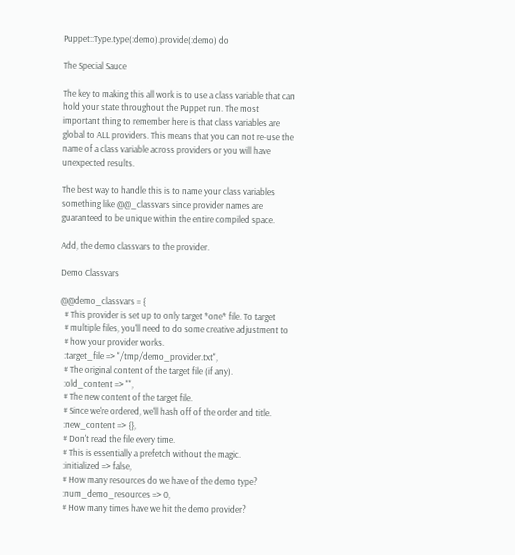Puppet::Type.type(:demo).provide(:demo) do

The Special Sauce

The key to making this all work is to use a class variable that can hold your state throughout the Puppet run. The most important thing to remember here is that class variables are global to ALL providers. This means that you can not re-use the name of a class variable across providers or you will have unexpected results.

The best way to handle this is to name your class variables something like @@_classvars since provider names are guaranteed to be unique within the entire compiled space.

Add, the demo classvars to the provider.

Demo Classvars

@@demo_classvars = {
  # This provider is set up to only target *one* file. To target
  # multiple files, you'll need to do some creative adjustment to
  # how your provider works.
  :target_file => "/tmp/demo_provider.txt",
  # The original content of the target file (if any).
  :old_content => "",
  # The new content of the target file.
  # Since we're ordered, we'll hash off of the order and title.
  :new_content => {},
  # Don't read the file every time.
  # This is essentially a prefetch without the magic.
  :initialized => false,
  # How many resources do we have of the demo type?
  :num_demo_resources => 0,
  # How many times have we hit the demo provider?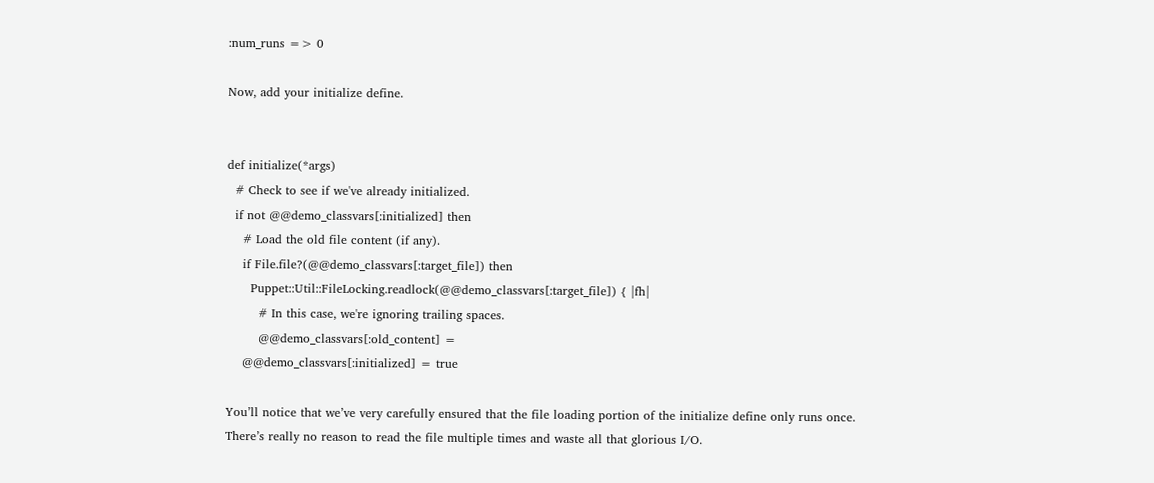:num_runs => 0

Now, add your initialize define.


def initialize(*args)
  # Check to see if we've already initialized.
  if not @@demo_classvars[:initialized] then
    # Load the old file content (if any).
    if File.file?(@@demo_classvars[:target_file]) then
      Puppet::Util::FileLocking.readlock(@@demo_classvars[:target_file]) { |fh|
        # In this case, we're ignoring trailing spaces.
        @@demo_classvars[:old_content] =
    @@demo_classvars[:initialized] = true

You’ll notice that we’ve very carefully ensured that the file loading portion of the initialize define only runs once. There’s really no reason to read the file multiple times and waste all that glorious I/O.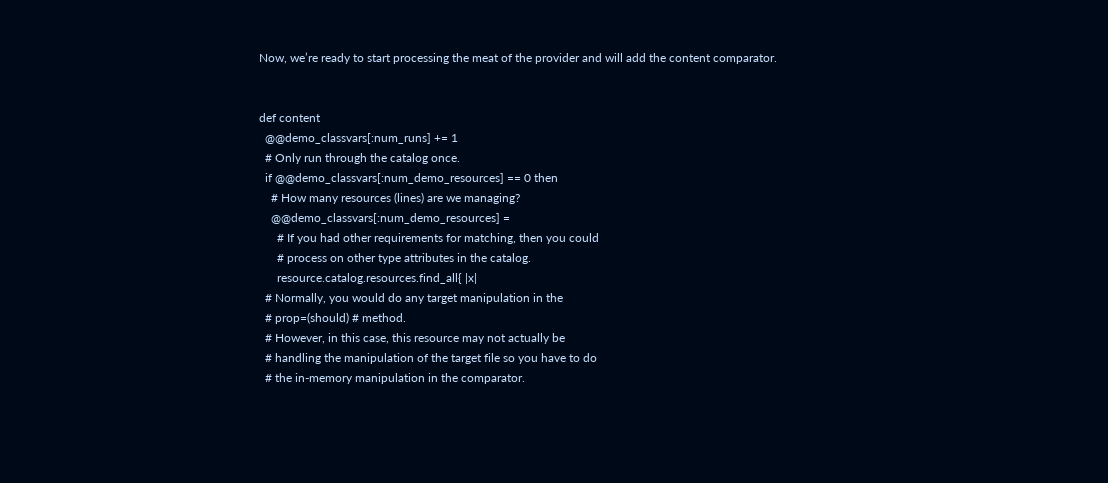Now, we’re ready to start processing the meat of the provider and will add the content comparator.


def content
  @@demo_classvars[:num_runs] += 1
  # Only run through the catalog once.
  if @@demo_classvars[:num_demo_resources] == 0 then
    # How many resources (lines) are we managing?
    @@demo_classvars[:num_demo_resources] =
      # If you had other requirements for matching, then you could
      # process on other type attributes in the catalog.
      resource.catalog.resources.find_all{ |x|
  # Normally, you would do any target manipulation in the
  # prop=(should) # method.
  # However, in this case, this resource may not actually be
  # handling the manipulation of the target file so you have to do
  # the in-memory manipulation in the comparator.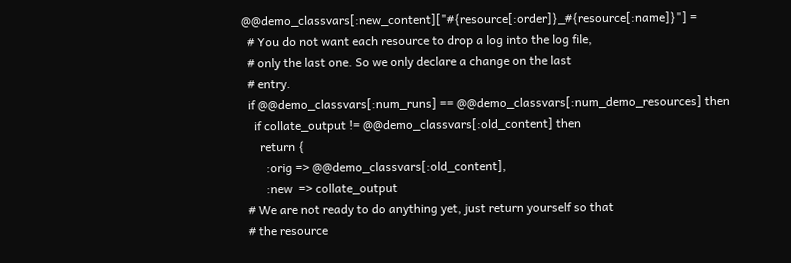@@demo_classvars[:new_content]["#{resource[:order]}_#{resource[:name]}"] =
  # You do not want each resource to drop a log into the log file,
  # only the last one. So we only declare a change on the last
  # entry.
  if @@demo_classvars[:num_runs] == @@demo_classvars[:num_demo_resources] then
    if collate_output != @@demo_classvars[:old_content] then
      return {
        :orig => @@demo_classvars[:old_content],
        :new  => collate_output
  # We are not ready to do anything yet, just return yourself so that
  # the resource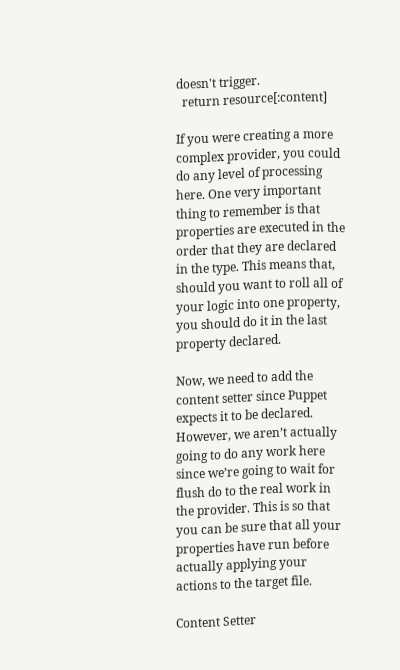doesn't trigger.
  return resource[:content]

If you were creating a more complex provider, you could do any level of processing here. One very important thing to remember is that properties are executed in the order that they are declared in the type. This means that, should you want to roll all of your logic into one property, you should do it in the last property declared.

Now, we need to add the content setter since Puppet expects it to be declared. However, we aren’t actually going to do any work here since we’re going to wait for flush do to the real work in the provider. This is so that you can be sure that all your properties have run before actually applying your actions to the target file.

Content Setter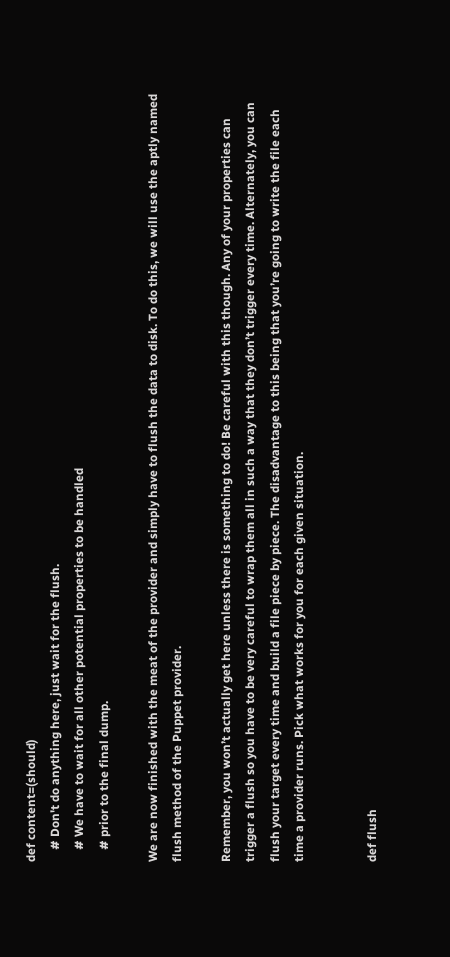def content=(should)
    # Don't do anything here, just wait for the flush.
    # We have to wait for all other potential properties to be handled
    # prior to the final dump.

We are now finished with the meat of the provider and simply have to flush the data to disk. To do this, we will use the aptly named flush method of the Puppet provider.

Remember, you won’t actually get here unless there is something to do! Be careful with this though. Any of your properties can trigger a flush so you have to be very careful to wrap them all in such a way that they don’t trigger every time. Alternately, you can flush your target every time and build a file piece by piece. The disadvantage to this being that you’re going to write the file each time a provider runs. Pick what works for you for each given situation.


def flush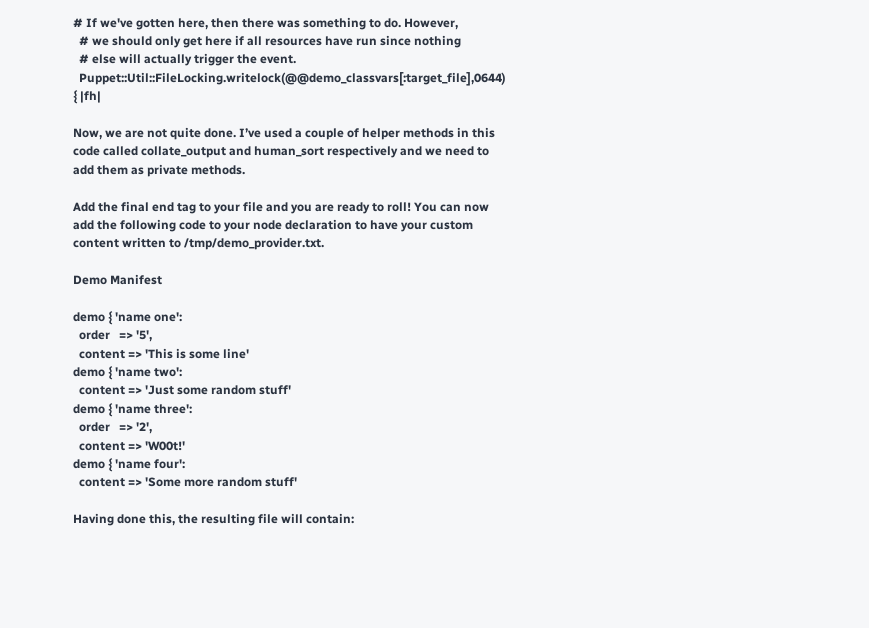# If we've gotten here, then there was something to do. However,
  # we should only get here if all resources have run since nothing
  # else will actually trigger the event.
  Puppet::Util::FileLocking.writelock(@@demo_classvars[:target_file],0644) { |fh|

Now, we are not quite done. I’ve used a couple of helper methods in this code called collate_output and human_sort respectively and we need to add them as private methods.

Add the final end tag to your file and you are ready to roll! You can now add the following code to your node declaration to have your custom content written to /tmp/demo_provider.txt.

Demo Manifest

demo { 'name one':
  order   => '5',
  content => 'This is some line'
demo { 'name two':
  content => 'Just some random stuff'
demo { 'name three':
  order   => '2',
  content => 'W00t!'
demo { 'name four':
  content => 'Some more random stuff'

Having done this, the resulting file will contain: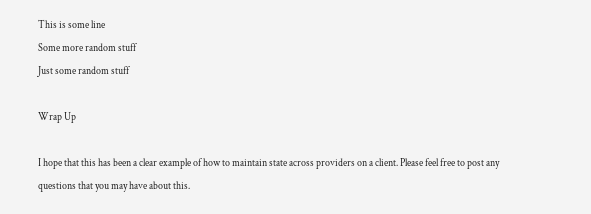This is some line
Some more random stuff
Just some random stuff

Wrap Up

I hope that this has been a clear example of how to maintain state across providers on a client. Please feel free to post any questions that you may have about this.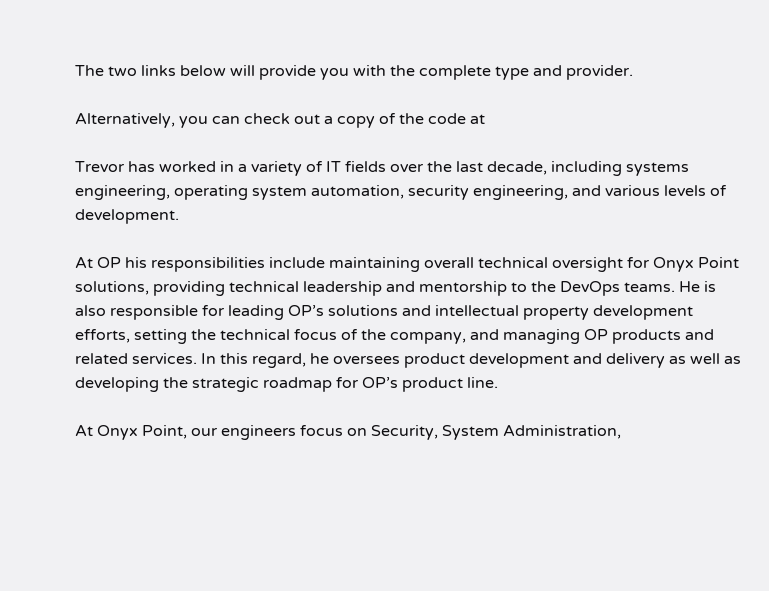The two links below will provide you with the complete type and provider.

Alternatively, you can check out a copy of the code at

Trevor has worked in a variety of IT fields over the last decade, including systems engineering, operating system automation, security engineering, and various levels of development.

At OP his responsibilities include maintaining overall technical oversight for Onyx Point solutions, providing technical leadership and mentorship to the DevOps teams. He is also responsible for leading OP’s solutions and intellectual property development efforts, setting the technical focus of the company, and managing OP products and related services. In this regard, he oversees product development and delivery as well as developing the strategic roadmap for OP’s product line.

At Onyx Point, our engineers focus on Security, System Administration,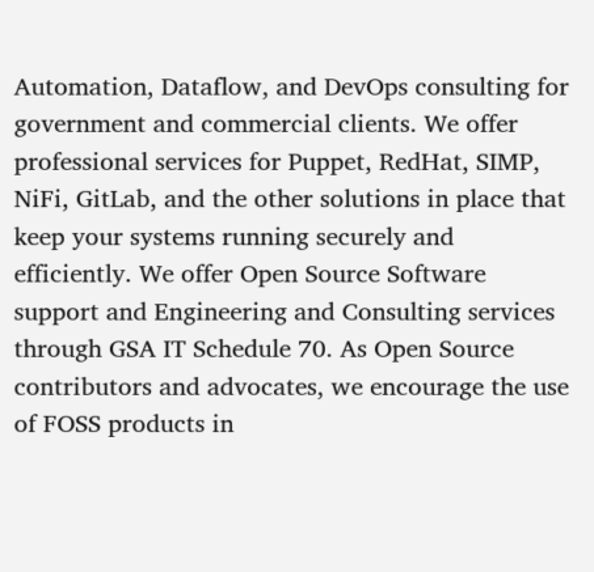Automation, Dataflow, and DevOps consulting for government and commercial clients. We offer professional services for Puppet, RedHat, SIMP, NiFi, GitLab, and the other solutions in place that keep your systems running securely and efficiently. We offer Open Source Software support and Engineering and Consulting services through GSA IT Schedule 70. As Open Source contributors and advocates, we encourage the use of FOSS products in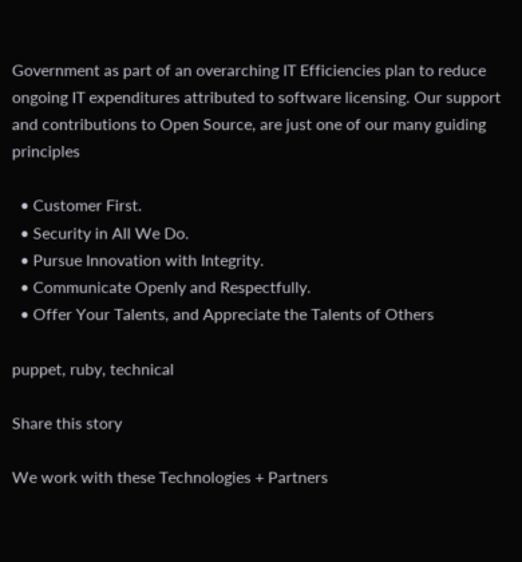Government as part of an overarching IT Efficiencies plan to reduce ongoing IT expenditures attributed to software licensing. Our support and contributions to Open Source, are just one of our many guiding principles

  • Customer First.
  • Security in All We Do.
  • Pursue Innovation with Integrity.
  • Communicate Openly and Respectfully.
  • Offer Your Talents, and Appreciate the Talents of Others

puppet, ruby, technical

Share this story

We work with these Technologies + Partners